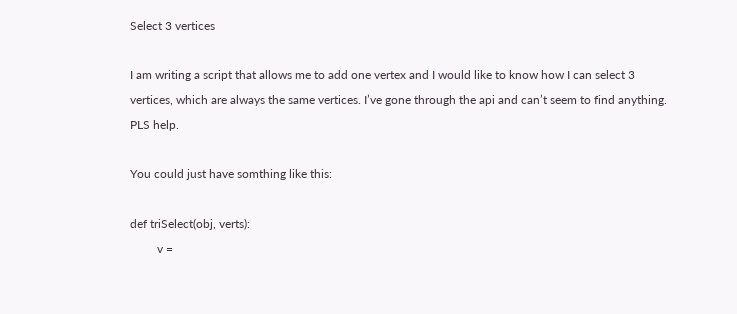Select 3 vertices

I am writing a script that allows me to add one vertex and I would like to know how I can select 3 vertices, which are always the same vertices. I’ve gone through the api and can’t seem to find anything. PLS help.

You could just have somthing like this:

def triSelect(obj, verts):
         v =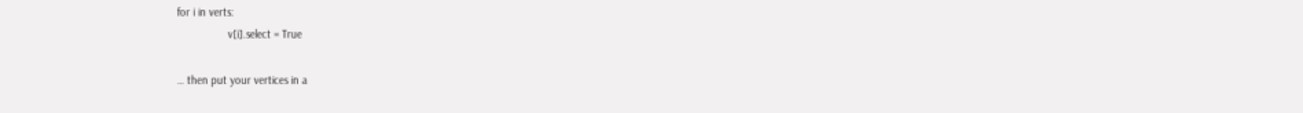for i in verts:
                 v[i].select = True

… then put your vertices in a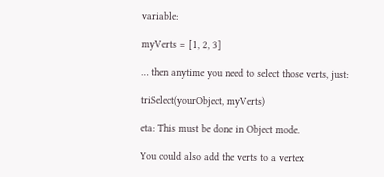variable:

myVerts = [1, 2, 3]

… then anytime you need to select those verts, just:

triSelect(yourObject, myVerts)

eta: This must be done in Object mode.

You could also add the verts to a vertex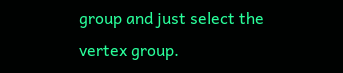group and just select the vertex group.